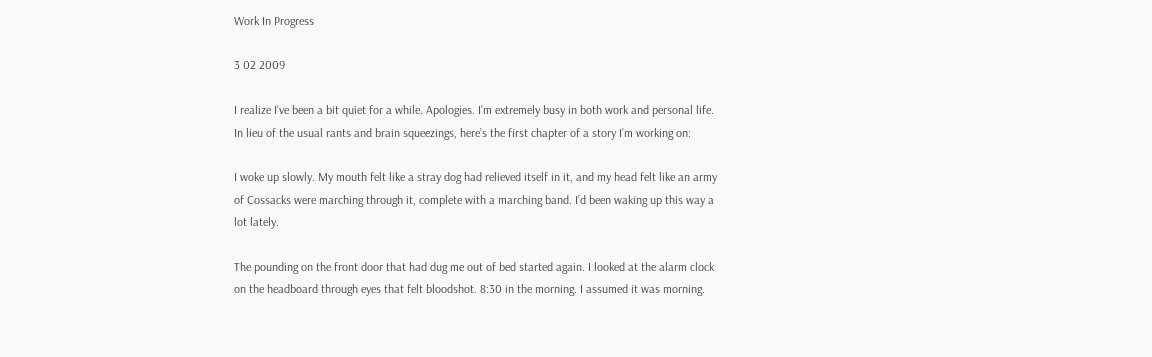Work In Progress

3 02 2009

I realize I’ve been a bit quiet for a while. Apologies. I’m extremely busy in both work and personal life. In lieu of the usual rants and brain squeezings, here’s the first chapter of a story I’m working on:

I woke up slowly. My mouth felt like a stray dog had relieved itself in it, and my head felt like an army of Cossacks were marching through it, complete with a marching band. I’d been waking up this way a lot lately.

The pounding on the front door that had dug me out of bed started again. I looked at the alarm clock on the headboard through eyes that felt bloodshot. 8:30 in the morning. I assumed it was morning.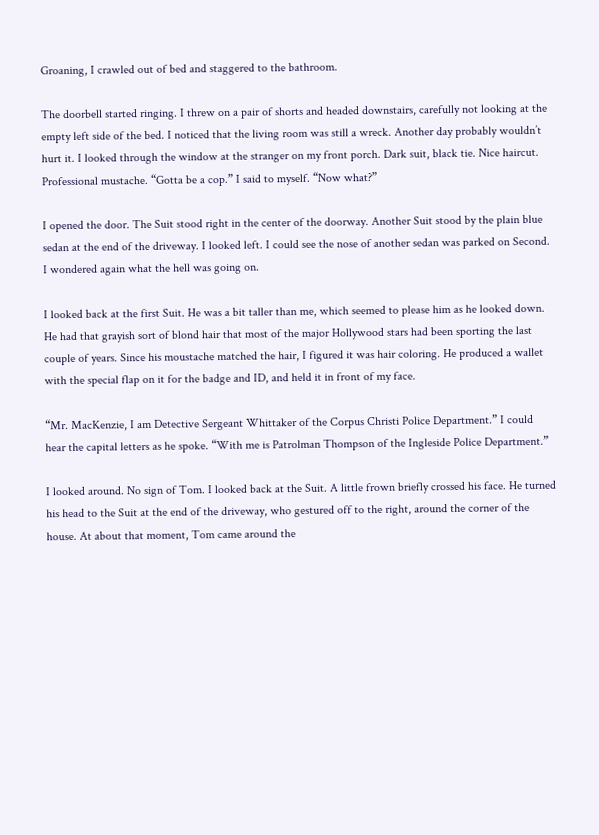Groaning, I crawled out of bed and staggered to the bathroom.

The doorbell started ringing. I threw on a pair of shorts and headed downstairs, carefully not looking at the empty left side of the bed. I noticed that the living room was still a wreck. Another day probably wouldn’t hurt it. I looked through the window at the stranger on my front porch. Dark suit, black tie. Nice haircut. Professional mustache. “Gotta be a cop.” I said to myself. “Now what?”

I opened the door. The Suit stood right in the center of the doorway. Another Suit stood by the plain blue sedan at the end of the driveway. I looked left. I could see the nose of another sedan was parked on Second. I wondered again what the hell was going on.

I looked back at the first Suit. He was a bit taller than me, which seemed to please him as he looked down. He had that grayish sort of blond hair that most of the major Hollywood stars had been sporting the last couple of years. Since his moustache matched the hair, I figured it was hair coloring. He produced a wallet with the special flap on it for the badge and ID, and held it in front of my face.

“Mr. MacKenzie, I am Detective Sergeant Whittaker of the Corpus Christi Police Department.” I could hear the capital letters as he spoke. “With me is Patrolman Thompson of the Ingleside Police Department.”

I looked around. No sign of Tom. I looked back at the Suit. A little frown briefly crossed his face. He turned his head to the Suit at the end of the driveway, who gestured off to the right, around the corner of the house. At about that moment, Tom came around the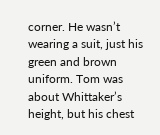corner. He wasn’t wearing a suit, just his green and brown uniform. Tom was about Whittaker’s height, but his chest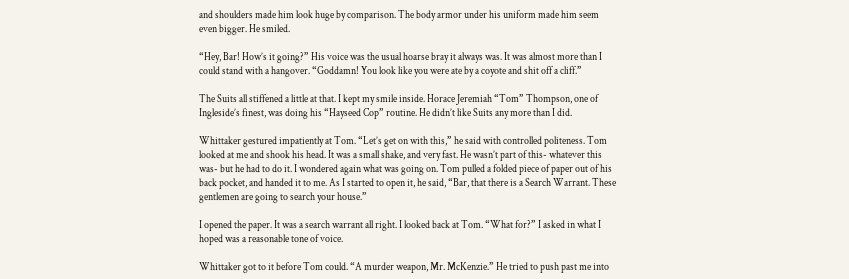and shoulders made him look huge by comparison. The body armor under his uniform made him seem even bigger. He smiled.

“Hey, Bar! How’s it going?” His voice was the usual hoarse bray it always was. It was almost more than I could stand with a hangover. “Goddamn! You look like you were ate by a coyote and shit off a cliff.”

The Suits all stiffened a little at that. I kept my smile inside. Horace Jeremiah “Tom” Thompson, one of Ingleside’s finest, was doing his “Hayseed Cop” routine. He didn’t like Suits any more than I did.

Whittaker gestured impatiently at Tom. “Let’s get on with this,” he said with controlled politeness. Tom looked at me and shook his head. It was a small shake, and very fast. He wasn’t part of this- whatever this was- but he had to do it. I wondered again what was going on. Tom pulled a folded piece of paper out of his back pocket, and handed it to me. As I started to open it, he said, “Bar, that there is a Search Warrant. These gentlemen are going to search your house.”

I opened the paper. It was a search warrant all right. I looked back at Tom. “What for?” I asked in what I hoped was a reasonable tone of voice.

Whittaker got to it before Tom could. “A murder weapon, Mr. McKenzie.” He tried to push past me into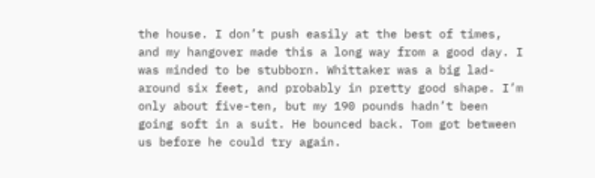the house. I don’t push easily at the best of times, and my hangover made this a long way from a good day. I was minded to be stubborn. Whittaker was a big lad- around six feet, and probably in pretty good shape. I’m only about five-ten, but my 190 pounds hadn’t been going soft in a suit. He bounced back. Tom got between us before he could try again.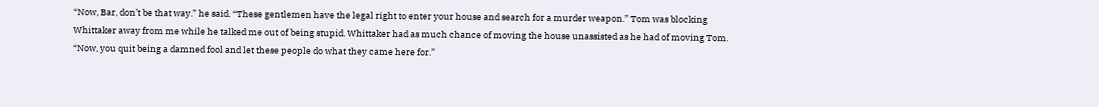“Now, Bar, don’t be that way.” he said. “These gentlemen have the legal right to enter your house and search for a murder weapon.” Tom was blocking Whittaker away from me while he talked me out of being stupid. Whittaker had as much chance of moving the house unassisted as he had of moving Tom. “Now, you quit being a damned fool and let these people do what they came here for.”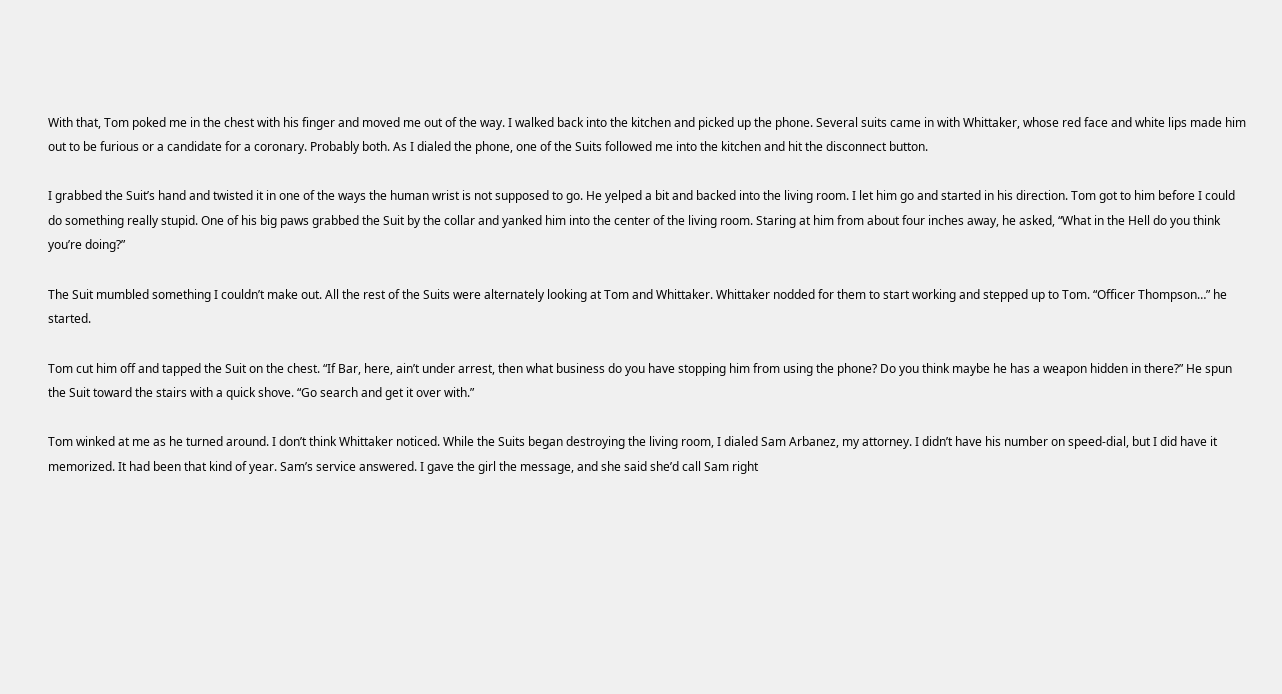With that, Tom poked me in the chest with his finger and moved me out of the way. I walked back into the kitchen and picked up the phone. Several suits came in with Whittaker, whose red face and white lips made him out to be furious or a candidate for a coronary. Probably both. As I dialed the phone, one of the Suits followed me into the kitchen and hit the disconnect button.

I grabbed the Suit’s hand and twisted it in one of the ways the human wrist is not supposed to go. He yelped a bit and backed into the living room. I let him go and started in his direction. Tom got to him before I could do something really stupid. One of his big paws grabbed the Suit by the collar and yanked him into the center of the living room. Staring at him from about four inches away, he asked, “What in the Hell do you think you’re doing?”

The Suit mumbled something I couldn’t make out. All the rest of the Suits were alternately looking at Tom and Whittaker. Whittaker nodded for them to start working and stepped up to Tom. “Officer Thompson…” he started.

Tom cut him off and tapped the Suit on the chest. “If Bar, here, ain’t under arrest, then what business do you have stopping him from using the phone? Do you think maybe he has a weapon hidden in there?” He spun the Suit toward the stairs with a quick shove. “Go search and get it over with.”

Tom winked at me as he turned around. I don’t think Whittaker noticed. While the Suits began destroying the living room, I dialed Sam Arbanez, my attorney. I didn’t have his number on speed-dial, but I did have it memorized. It had been that kind of year. Sam’s service answered. I gave the girl the message, and she said she’d call Sam right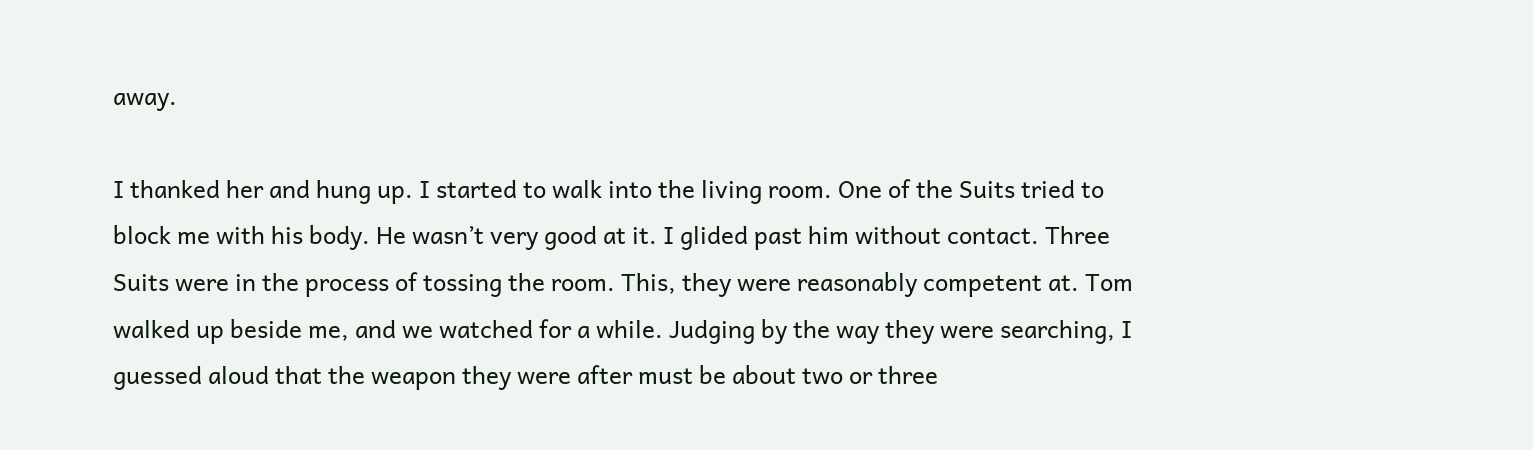away.

I thanked her and hung up. I started to walk into the living room. One of the Suits tried to block me with his body. He wasn’t very good at it. I glided past him without contact. Three Suits were in the process of tossing the room. This, they were reasonably competent at. Tom walked up beside me, and we watched for a while. Judging by the way they were searching, I guessed aloud that the weapon they were after must be about two or three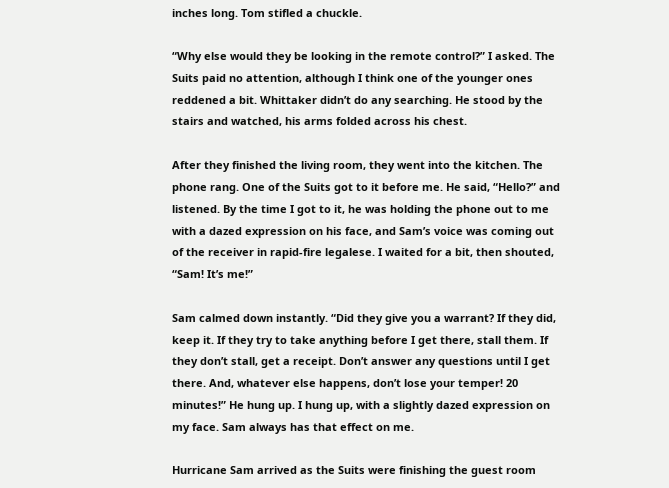inches long. Tom stifled a chuckle.

“Why else would they be looking in the remote control?” I asked. The Suits paid no attention, although I think one of the younger ones reddened a bit. Whittaker didn’t do any searching. He stood by the stairs and watched, his arms folded across his chest.

After they finished the living room, they went into the kitchen. The phone rang. One of the Suits got to it before me. He said, “Hello?” and listened. By the time I got to it, he was holding the phone out to me with a dazed expression on his face, and Sam’s voice was coming out of the receiver in rapid-fire legalese. I waited for a bit, then shouted, “Sam! It’s me!”

Sam calmed down instantly. “Did they give you a warrant? If they did, keep it. If they try to take anything before I get there, stall them. If they don’t stall, get a receipt. Don’t answer any questions until I get there. And, whatever else happens, don’t lose your temper! 20 minutes!” He hung up. I hung up, with a slightly dazed expression on my face. Sam always has that effect on me.

Hurricane Sam arrived as the Suits were finishing the guest room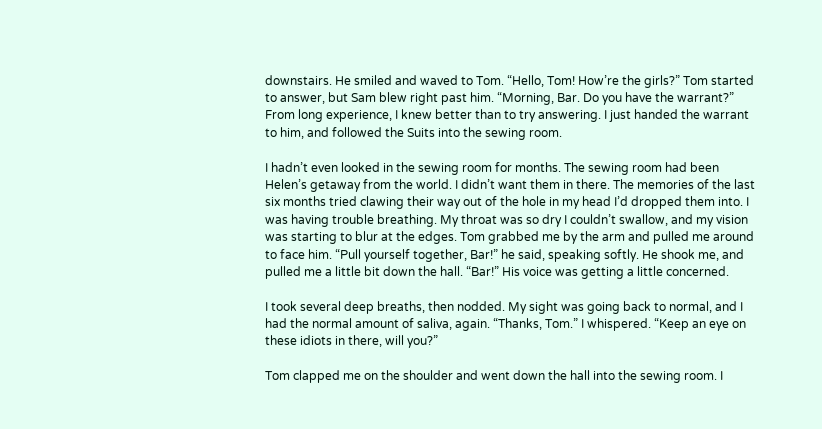downstairs. He smiled and waved to Tom. “Hello, Tom! How’re the girls?” Tom started to answer, but Sam blew right past him. “Morning, Bar. Do you have the warrant?” From long experience, I knew better than to try answering. I just handed the warrant to him, and followed the Suits into the sewing room.

I hadn’t even looked in the sewing room for months. The sewing room had been Helen’s getaway from the world. I didn’t want them in there. The memories of the last six months tried clawing their way out of the hole in my head I’d dropped them into. I was having trouble breathing. My throat was so dry I couldn’t swallow, and my vision was starting to blur at the edges. Tom grabbed me by the arm and pulled me around to face him. “Pull yourself together, Bar!” he said, speaking softly. He shook me, and pulled me a little bit down the hall. “Bar!” His voice was getting a little concerned.

I took several deep breaths, then nodded. My sight was going back to normal, and I had the normal amount of saliva, again. “Thanks, Tom.” I whispered. “Keep an eye on these idiots in there, will you?”

Tom clapped me on the shoulder and went down the hall into the sewing room. I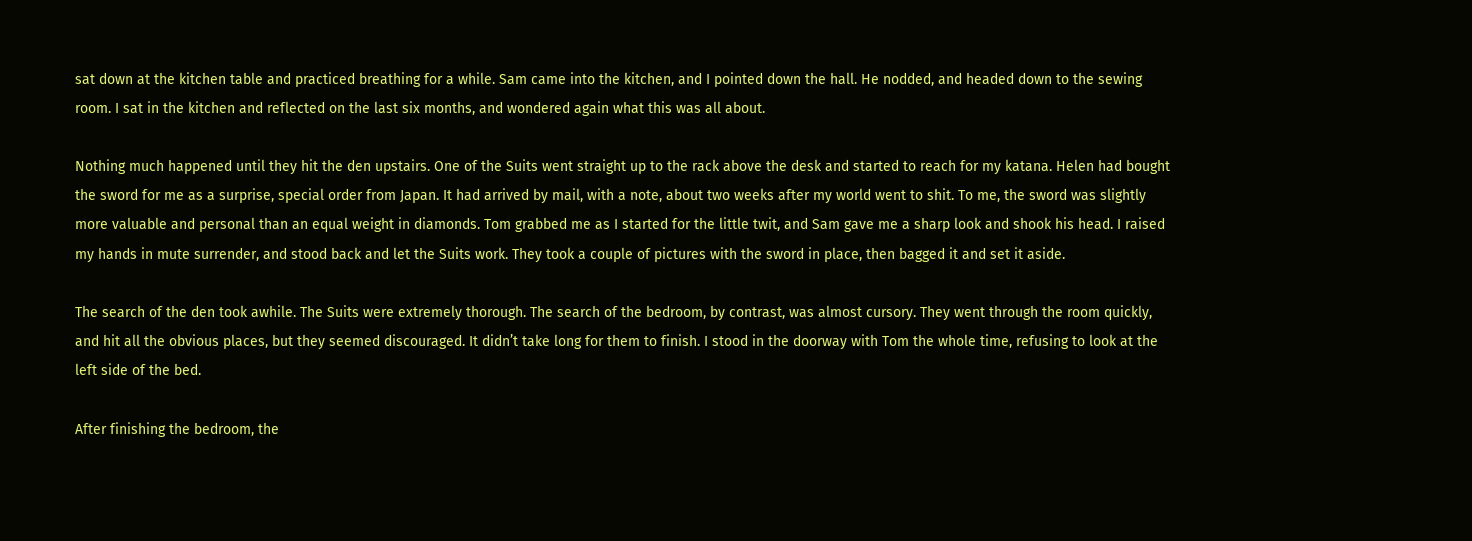sat down at the kitchen table and practiced breathing for a while. Sam came into the kitchen, and I pointed down the hall. He nodded, and headed down to the sewing room. I sat in the kitchen and reflected on the last six months, and wondered again what this was all about.

Nothing much happened until they hit the den upstairs. One of the Suits went straight up to the rack above the desk and started to reach for my katana. Helen had bought the sword for me as a surprise, special order from Japan. It had arrived by mail, with a note, about two weeks after my world went to shit. To me, the sword was slightly more valuable and personal than an equal weight in diamonds. Tom grabbed me as I started for the little twit, and Sam gave me a sharp look and shook his head. I raised my hands in mute surrender, and stood back and let the Suits work. They took a couple of pictures with the sword in place, then bagged it and set it aside.

The search of the den took awhile. The Suits were extremely thorough. The search of the bedroom, by contrast, was almost cursory. They went through the room quickly, and hit all the obvious places, but they seemed discouraged. It didn’t take long for them to finish. I stood in the doorway with Tom the whole time, refusing to look at the left side of the bed.

After finishing the bedroom, the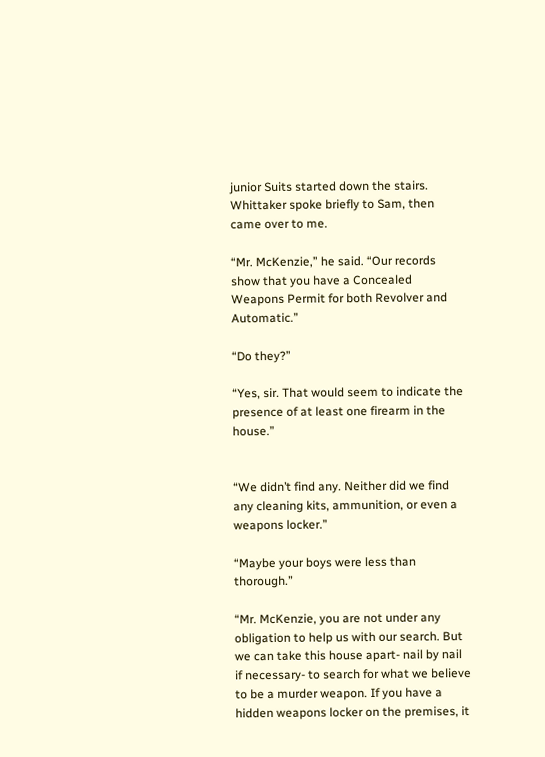junior Suits started down the stairs. Whittaker spoke briefly to Sam, then came over to me.

“Mr. McKenzie,” he said. “Our records show that you have a Concealed Weapons Permit for both Revolver and Automatic.”

“Do they?”

“Yes, sir. That would seem to indicate the presence of at least one firearm in the house.”


“We didn’t find any. Neither did we find any cleaning kits, ammunition, or even a weapons locker.”

“Maybe your boys were less than thorough.”

“Mr. McKenzie, you are not under any obligation to help us with our search. But we can take this house apart- nail by nail if necessary- to search for what we believe to be a murder weapon. If you have a hidden weapons locker on the premises, it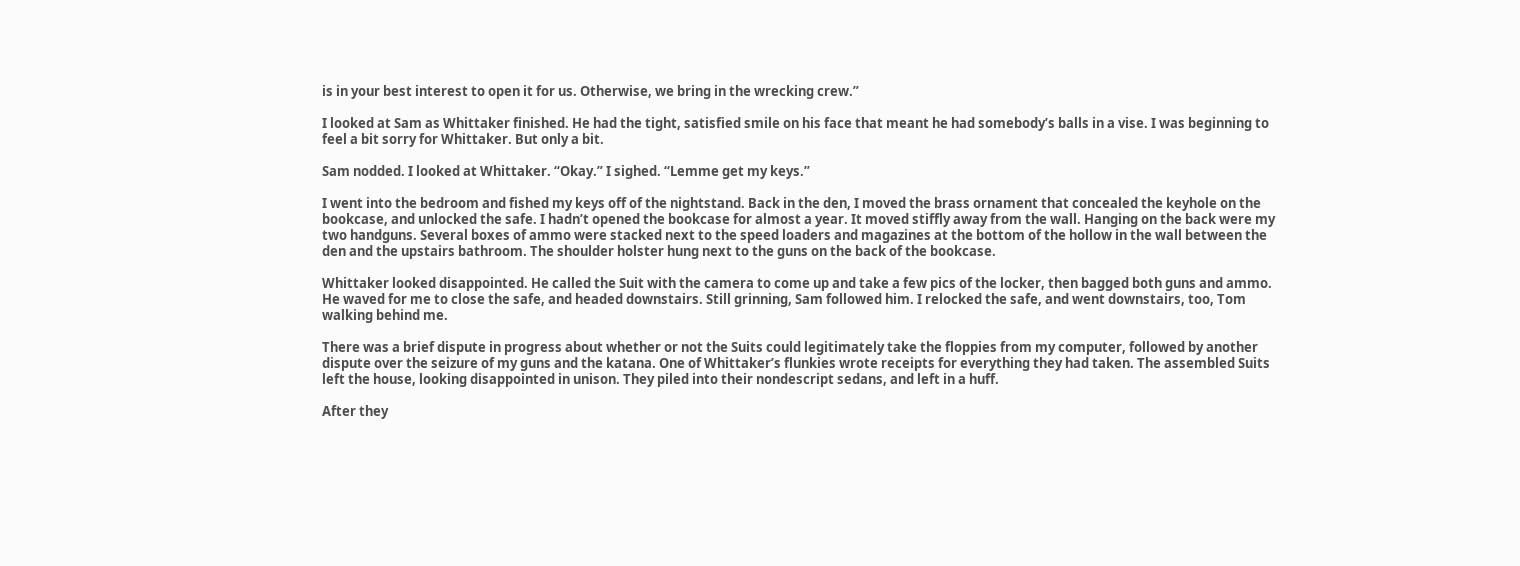is in your best interest to open it for us. Otherwise, we bring in the wrecking crew.”

I looked at Sam as Whittaker finished. He had the tight, satisfied smile on his face that meant he had somebody’s balls in a vise. I was beginning to feel a bit sorry for Whittaker. But only a bit.

Sam nodded. I looked at Whittaker. “Okay.” I sighed. “Lemme get my keys.”

I went into the bedroom and fished my keys off of the nightstand. Back in the den, I moved the brass ornament that concealed the keyhole on the bookcase, and unlocked the safe. I hadn’t opened the bookcase for almost a year. It moved stiffly away from the wall. Hanging on the back were my two handguns. Several boxes of ammo were stacked next to the speed loaders and magazines at the bottom of the hollow in the wall between the den and the upstairs bathroom. The shoulder holster hung next to the guns on the back of the bookcase.

Whittaker looked disappointed. He called the Suit with the camera to come up and take a few pics of the locker, then bagged both guns and ammo. He waved for me to close the safe, and headed downstairs. Still grinning, Sam followed him. I relocked the safe, and went downstairs, too, Tom walking behind me.

There was a brief dispute in progress about whether or not the Suits could legitimately take the floppies from my computer, followed by another dispute over the seizure of my guns and the katana. One of Whittaker’s flunkies wrote receipts for everything they had taken. The assembled Suits left the house, looking disappointed in unison. They piled into their nondescript sedans, and left in a huff.

After they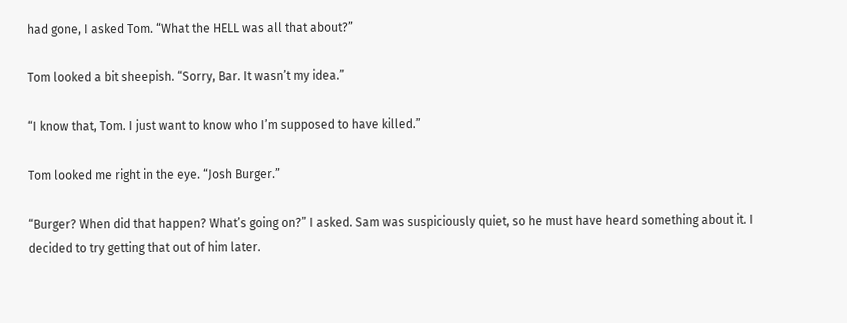had gone, I asked Tom. “What the HELL was all that about?”

Tom looked a bit sheepish. “Sorry, Bar. It wasn’t my idea.”

“I know that, Tom. I just want to know who I’m supposed to have killed.”

Tom looked me right in the eye. “Josh Burger.”

“Burger? When did that happen? What’s going on?” I asked. Sam was suspiciously quiet, so he must have heard something about it. I decided to try getting that out of him later.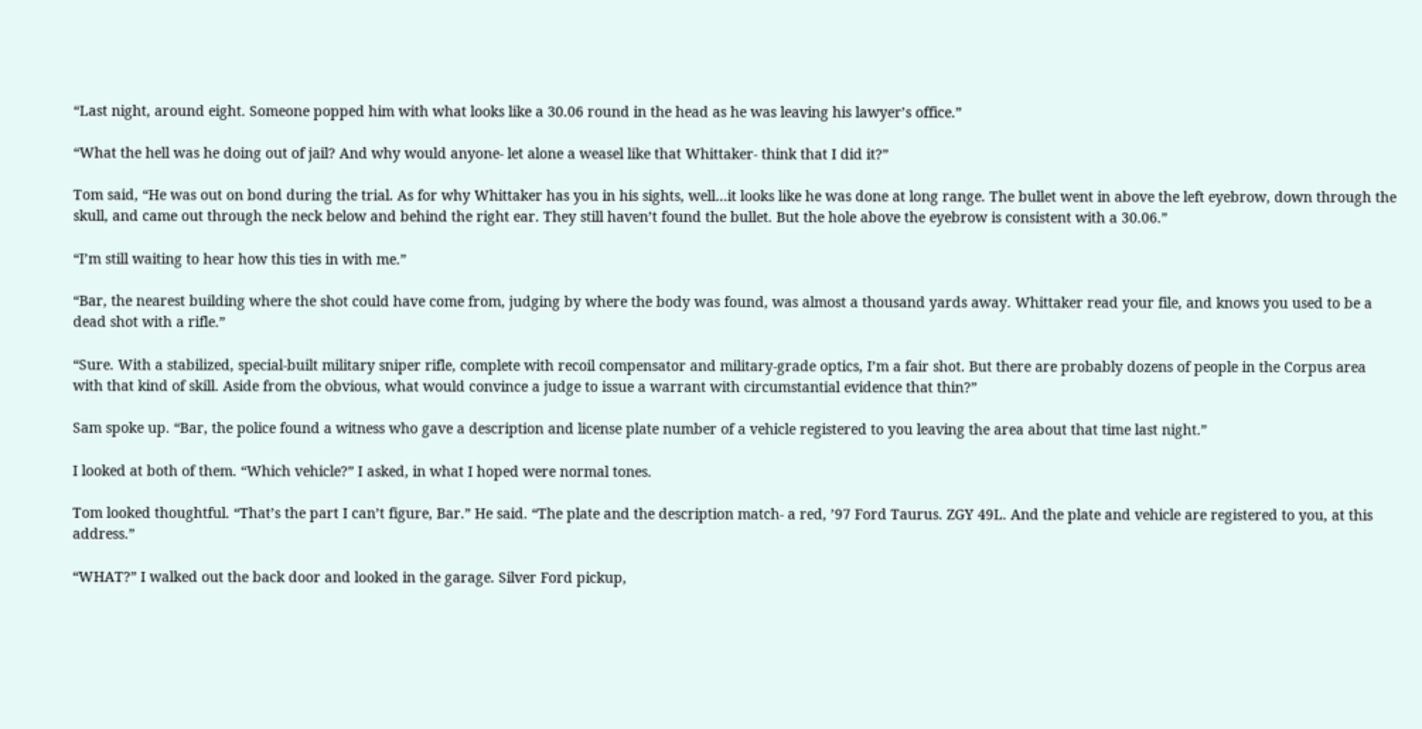“Last night, around eight. Someone popped him with what looks like a 30.06 round in the head as he was leaving his lawyer’s office.”

“What the hell was he doing out of jail? And why would anyone- let alone a weasel like that Whittaker- think that I did it?”

Tom said, “He was out on bond during the trial. As for why Whittaker has you in his sights, well…it looks like he was done at long range. The bullet went in above the left eyebrow, down through the skull, and came out through the neck below and behind the right ear. They still haven’t found the bullet. But the hole above the eyebrow is consistent with a 30.06.”

“I’m still waiting to hear how this ties in with me.”

“Bar, the nearest building where the shot could have come from, judging by where the body was found, was almost a thousand yards away. Whittaker read your file, and knows you used to be a dead shot with a rifle.”

“Sure. With a stabilized, special-built military sniper rifle, complete with recoil compensator and military-grade optics, I’m a fair shot. But there are probably dozens of people in the Corpus area with that kind of skill. Aside from the obvious, what would convince a judge to issue a warrant with circumstantial evidence that thin?”

Sam spoke up. “Bar, the police found a witness who gave a description and license plate number of a vehicle registered to you leaving the area about that time last night.”

I looked at both of them. “Which vehicle?” I asked, in what I hoped were normal tones.

Tom looked thoughtful. “That’s the part I can’t figure, Bar.” He said. “The plate and the description match- a red, ’97 Ford Taurus. ZGY 49L. And the plate and vehicle are registered to you, at this address.”

“WHAT?” I walked out the back door and looked in the garage. Silver Ford pickup,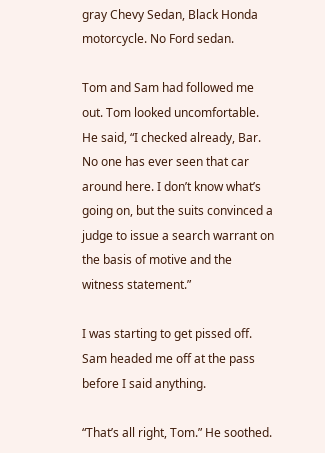gray Chevy Sedan, Black Honda motorcycle. No Ford sedan.

Tom and Sam had followed me out. Tom looked uncomfortable. He said, “I checked already, Bar. No one has ever seen that car around here. I don’t know what’s going on, but the suits convinced a judge to issue a search warrant on the basis of motive and the witness statement.”

I was starting to get pissed off. Sam headed me off at the pass before I said anything.

“That’s all right, Tom.” He soothed.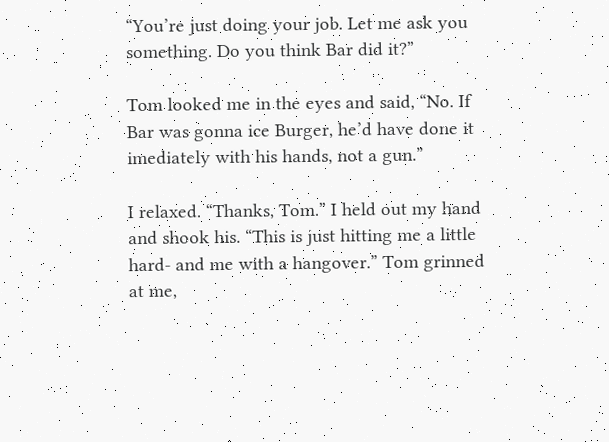“You’re just doing your job. Let me ask you something. Do you think Bar did it?”

Tom looked me in the eyes and said, “No. If Bar was gonna ice Burger, he’d have done it imediately with his hands, not a gun.”

I relaxed. “Thanks, Tom.” I held out my hand and shook his. “This is just hitting me a little hard- and me with a hangover.” Tom grinned at me,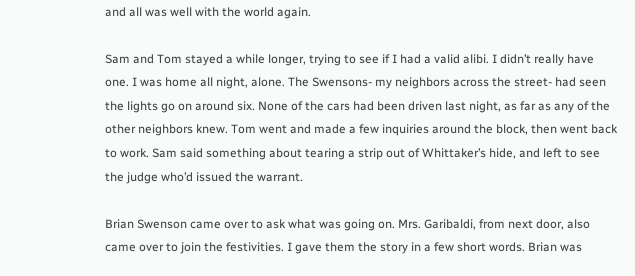and all was well with the world again.

Sam and Tom stayed a while longer, trying to see if I had a valid alibi. I didn’t really have one. I was home all night, alone. The Swensons- my neighbors across the street- had seen the lights go on around six. None of the cars had been driven last night, as far as any of the other neighbors knew. Tom went and made a few inquiries around the block, then went back to work. Sam said something about tearing a strip out of Whittaker’s hide, and left to see the judge who’d issued the warrant.

Brian Swenson came over to ask what was going on. Mrs. Garibaldi, from next door, also came over to join the festivities. I gave them the story in a few short words. Brian was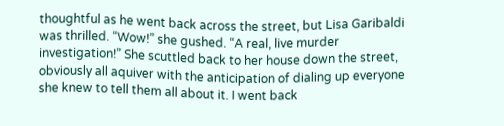thoughtful as he went back across the street, but Lisa Garibaldi was thrilled. “Wow!” she gushed. “A real, live murder investigation!” She scuttled back to her house down the street, obviously all aquiver with the anticipation of dialing up everyone she knew to tell them all about it. I went back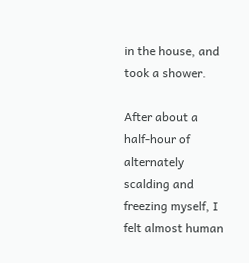in the house, and took a shower.

After about a half-hour of alternately scalding and freezing myself, I felt almost human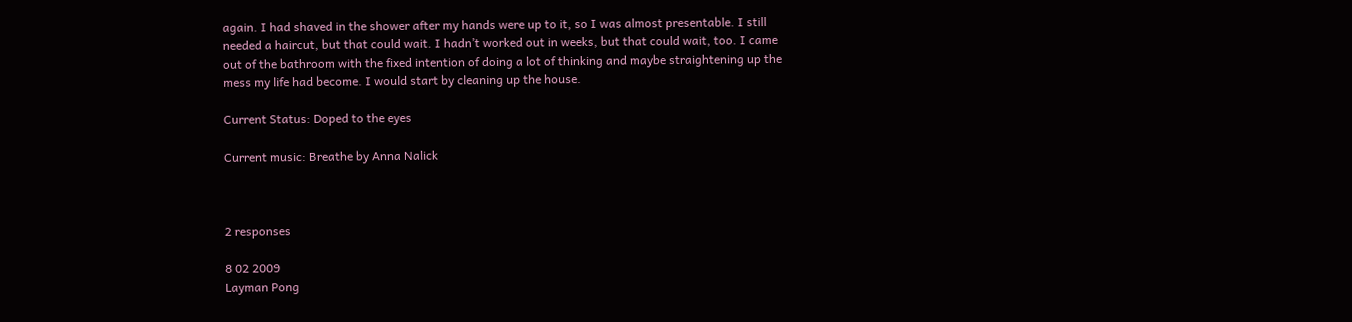again. I had shaved in the shower after my hands were up to it, so I was almost presentable. I still needed a haircut, but that could wait. I hadn’t worked out in weeks, but that could wait, too. I came out of the bathroom with the fixed intention of doing a lot of thinking and maybe straightening up the mess my life had become. I would start by cleaning up the house.

Current Status: Doped to the eyes

Current music: Breathe by Anna Nalick



2 responses

8 02 2009
Layman Pong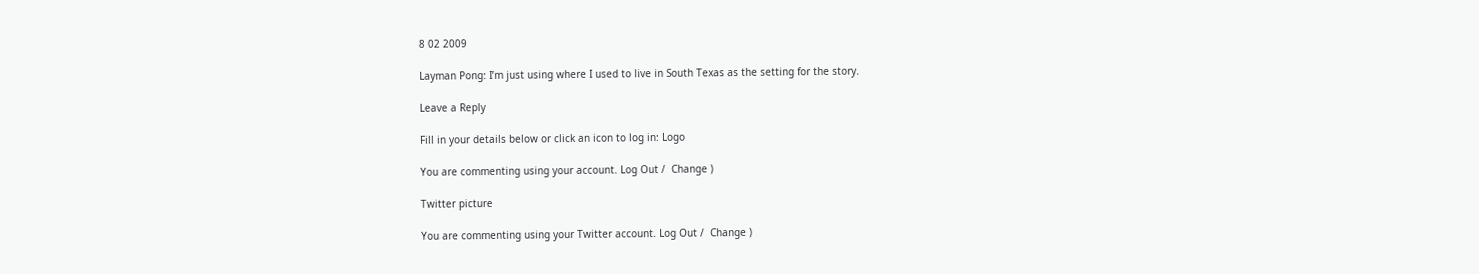8 02 2009

Layman Pong: I’m just using where I used to live in South Texas as the setting for the story.

Leave a Reply

Fill in your details below or click an icon to log in: Logo

You are commenting using your account. Log Out /  Change )

Twitter picture

You are commenting using your Twitter account. Log Out /  Change )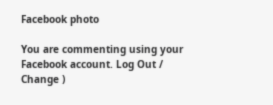Facebook photo

You are commenting using your Facebook account. Log Out /  Change )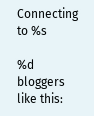Connecting to %s

%d bloggers like this: